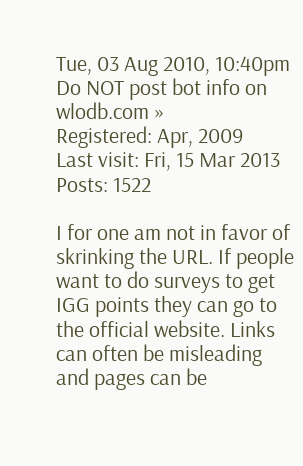Tue, 03 Aug 2010, 10:40pm Do NOT post bot info on wlodb.com »
Registered: Apr, 2009
Last visit: Fri, 15 Mar 2013
Posts: 1522

I for one am not in favor of skrinking the URL. If people want to do surveys to get IGG points they can go to the official website. Links can often be misleading and pages can be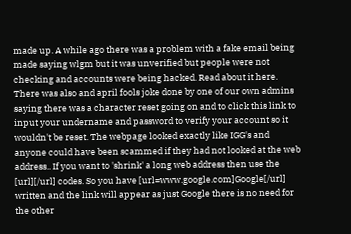made up. A while ago there was a problem with a fake email being made saying wlgm but it was unverified but people were not checking and accounts were being hacked. Read about it here. There was also and april fools joke done by one of our own admins saying there was a character reset going on and to click this link to input your undername and password to verify your account so it wouldn't be reset. The webpage looked exactly like IGG's and anyone could have been scammed if they had not looked at the web address.. If you want to 'shrink' a long web address then use the [url][/url] codes. So you have [url=www.google.com]Google[/url] written and the link will appear as just Google there is no need for the other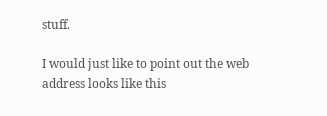stuff.

I would just like to point out the web address looks like this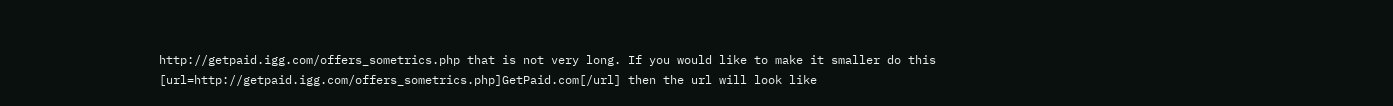http://getpaid.igg.com/offers_sometrics.php that is not very long. If you would like to make it smaller do this [url=http://getpaid.igg.com/offers_sometrics.php]GetPaid.com[/url] then the url will look like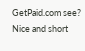GetPaid.com see? Nice and short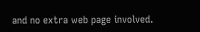and no extra web page involved.